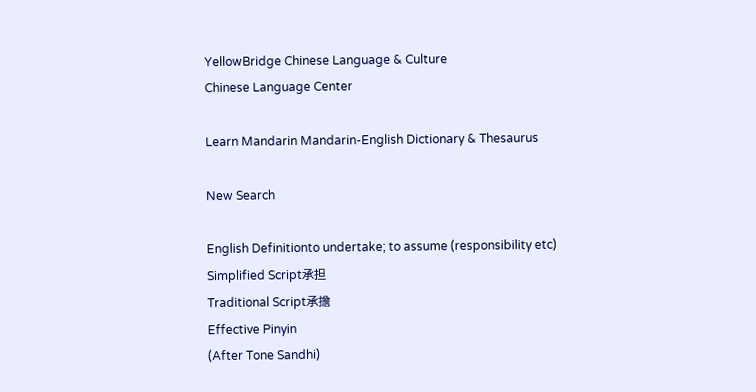YellowBridge Chinese Language & Culture
Chinese Language Center

Learn Mandarin Mandarin-English Dictionary & Thesaurus

New Search

English Definitionto undertake; to assume (responsibility etc)
Simplified Script承担
Traditional Script承擔
Effective Pinyin
(After Tone Sandhi)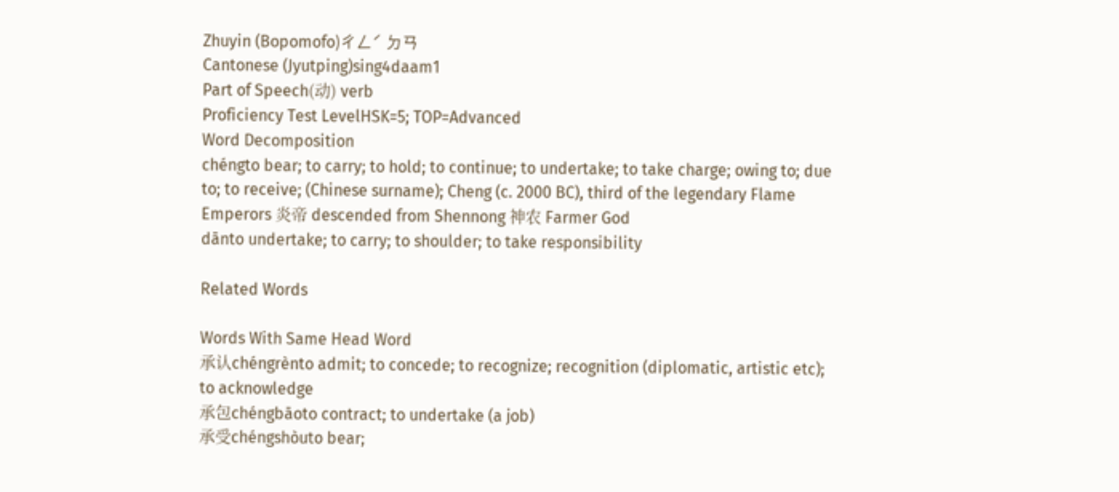Zhuyin (Bopomofo)ㄔㄥˊ ㄉㄢ
Cantonese (Jyutping)sing4daam1
Part of Speech(动) verb
Proficiency Test LevelHSK=5; TOP=Advanced
Word Decomposition
chéngto bear; to carry; to hold; to continue; to undertake; to take charge; owing to; due to; to receive; (Chinese surname); Cheng (c. 2000 BC), third of the legendary Flame Emperors 炎帝 descended from Shennong 神农 Farmer God
dānto undertake; to carry; to shoulder; to take responsibility

Related Words

Words With Same Head Word
承认chéngrènto admit; to concede; to recognize; recognition (diplomatic, artistic etc); to acknowledge
承包chéngbāoto contract; to undertake (a job)
承受chéngshòuto bear;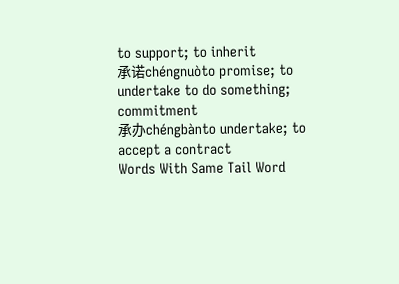to support; to inherit
承诺chéngnuòto promise; to undertake to do something; commitment
承办chéngbànto undertake; to accept a contract
Words With Same Tail Word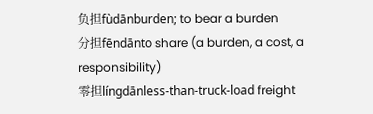负担fùdānburden; to bear a burden
分担fēndānto share (a burden, a cost, a responsibility)
零担língdānless-than-truck-load freight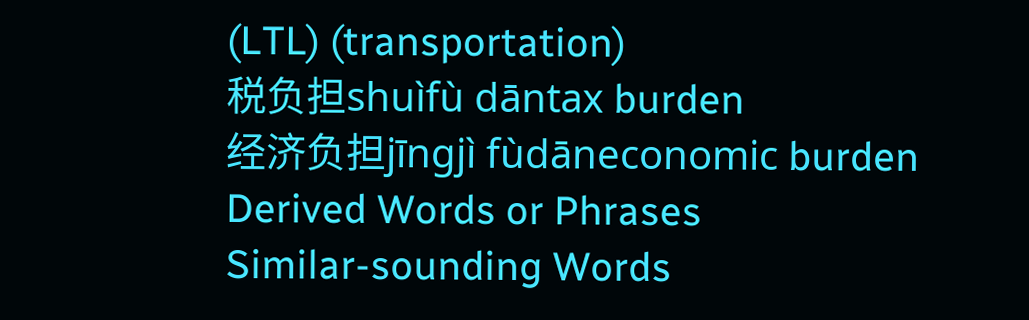(LTL) (transportation)
税负担shuìfù dāntax burden
经济负担jīngjì fùdāneconomic burden
Derived Words or Phrases
Similar-sounding Words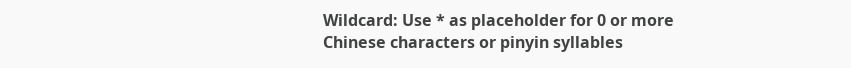Wildcard: Use * as placeholder for 0 or more
Chinese characters or pinyin syllables